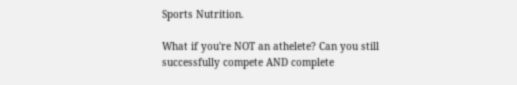Sports Nutrition.

What if you're NOT an athelete? Can you still successfully compete AND complete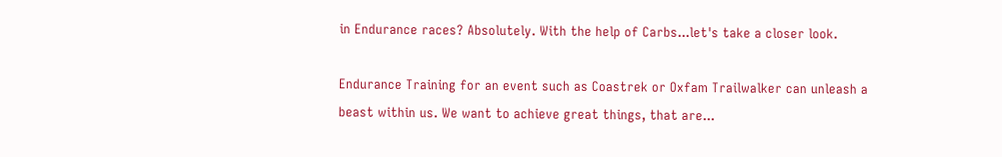in Endurance races? Absolutely. With the help of Carbs...let's take a closer look.

Endurance Training for an event such as Coastrek or Oxfam Trailwalker can unleash a beast within us. We want to achieve great things, that are...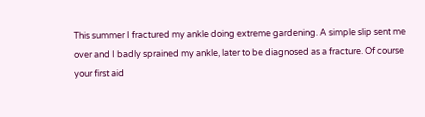This summer I fractured my ankle doing extreme gardening. A simple slip sent me over and I badly sprained my ankle, later to be diagnosed as a fracture. Of course your first aid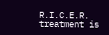R.I.C.E.R. treatment is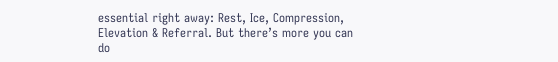essential right away: Rest, Ice, Compression, Elevation & Referral. But there’s more you can do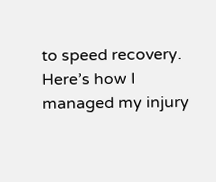to speed recovery. Here’s how I managed my injury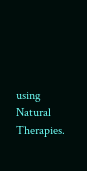using Natural Therapies.